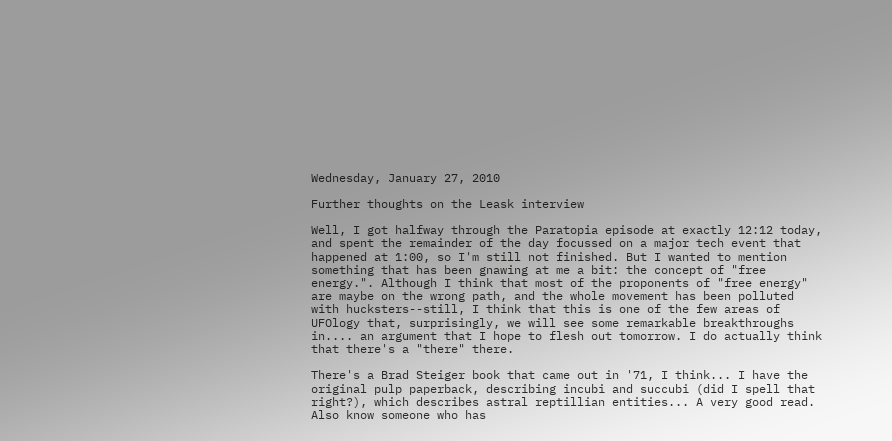Wednesday, January 27, 2010

Further thoughts on the Leask interview

Well, I got halfway through the Paratopia episode at exactly 12:12 today, and spent the remainder of the day focussed on a major tech event that happened at 1:00, so I'm still not finished. But I wanted to mention something that has been gnawing at me a bit: the concept of "free energy.". Although I think that most of the proponents of "free energy" are maybe on the wrong path, and the whole movement has been polluted with hucksters--still, I think that this is one of the few areas of UFOlogy that, surprisingly, we will see some remarkable breakthroughs in.... an argument that I hope to flesh out tomorrow. I do actually think that there's a "there" there.

There's a Brad Steiger book that came out in '71, I think... I have the original pulp paperback, describing incubi and succubi (did I spell that right?), which describes astral reptillian entities... A very good read. Also know someone who has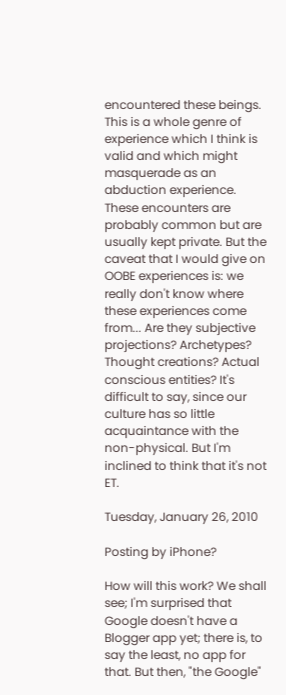encountered these beings. This is a whole genre of experience which I think is valid and which might masquerade as an abduction experience. These encounters are probably common but are usually kept private. But the caveat that I would give on OOBE experiences is: we really don't know where these experiences come from... Are they subjective projections? Archetypes? Thought creations? Actual conscious entities? It's difficult to say, since our culture has so little acquaintance with the non-physical. But I'm inclined to think that it's not ET.

Tuesday, January 26, 2010

Posting by iPhone?

How will this work? We shall see; I'm surprised that Google doesn't have a Blogger app yet; there is, to say the least, no app for that. But then, "the Google"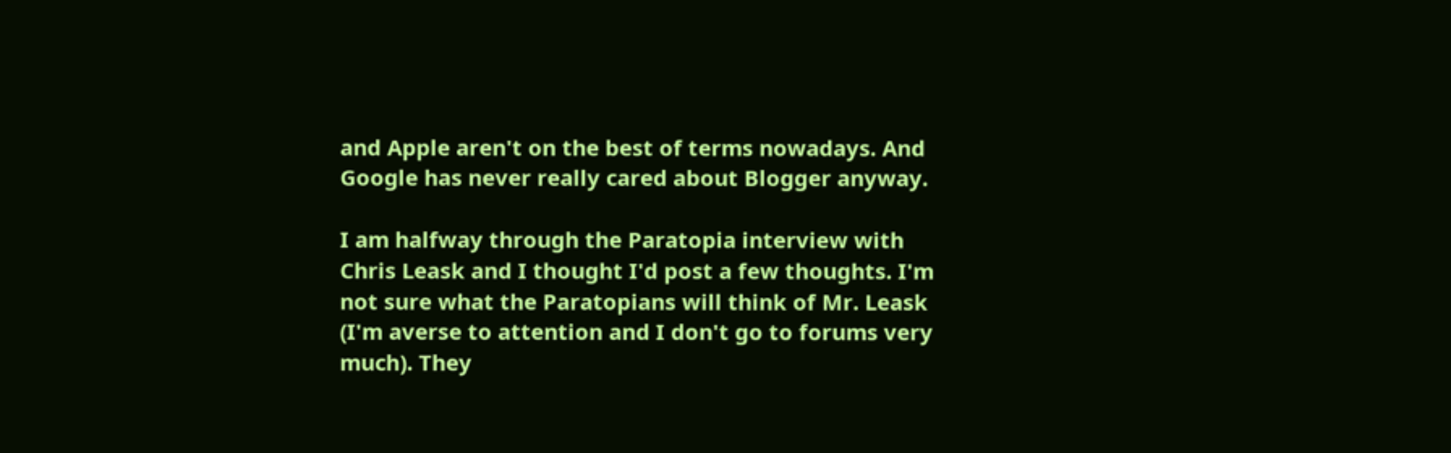and Apple aren't on the best of terms nowadays. And Google has never really cared about Blogger anyway.

I am halfway through the Paratopia interview with Chris Leask and I thought I'd post a few thoughts. I'm not sure what the Paratopians will think of Mr. Leask (I'm averse to attention and I don't go to forums very much). They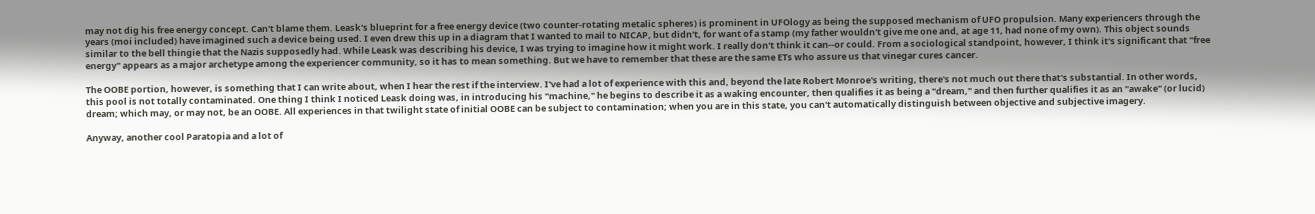may not dig his free energy concept. Can't blame them. Leask's blueprint for a free energy device (two counter-rotating metalic spheres) is prominent in UFOlogy as being the supposed mechanism of UFO propulsion. Many experiencers through the years (moi included) have imagined such a device being used. I even drew this up in a diagram that I wanted to mail to NICAP, but didn't, for want of a stamp (my father wouldn't give me one and, at age 11, had none of my own). This object sounds similar to the bell thingie that the Nazis supposedly had. While Leask was describing his device, I was trying to imagine how it might work. I really don't think it can--or could. From a sociological standpoint, however, I think it's significant that "free energy" appears as a major archetype among the experiencer community, so it has to mean something. But we have to remember that these are the same ETs who assure us that vinegar cures cancer.

The OOBE portion, however, is something that I can write about, when I hear the rest if the interview. I've had a lot of experience with this and, beyond the late Robert Monroe's writing, there's not much out there that's substantial. In other words, this pool is not totally contaminated. One thing I think I noticed Leask doing was, in introducing his "machine," he begins to describe it as a waking encounter, then qualifies it as being a "dream," and then further qualifies it as an "awake" (or lucid) dream; which may, or may not, be an OOBE. All experiences in that twilight state of initial OOBE can be subject to contamination; when you are in this state, you can't automatically distinguish between objective and subjective imagery.

Anyway, another cool Paratopia and a lot of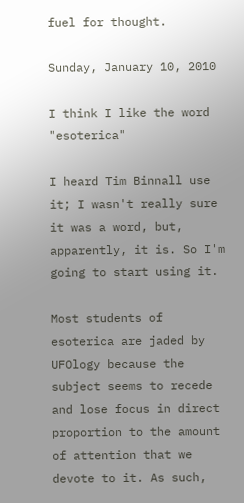fuel for thought.

Sunday, January 10, 2010

I think I like the word "esoterica"

I heard Tim Binnall use it; I wasn't really sure it was a word, but, apparently, it is. So I'm going to start using it.

Most students of esoterica are jaded by UFOlogy because the subject seems to recede and lose focus in direct proportion to the amount of attention that we devote to it. As such,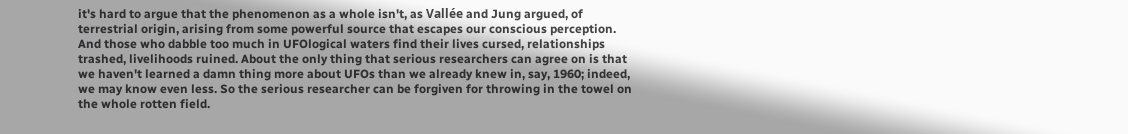it's hard to argue that the phenomenon as a whole isn't, as Vallée and Jung argued, of terrestrial origin, arising from some powerful source that escapes our conscious perception. And those who dabble too much in UFOlogical waters find their lives cursed, relationships trashed, livelihoods ruined. About the only thing that serious researchers can agree on is that we haven't learned a damn thing more about UFOs than we already knew in, say, 1960; indeed, we may know even less. So the serious researcher can be forgiven for throwing in the towel on the whole rotten field.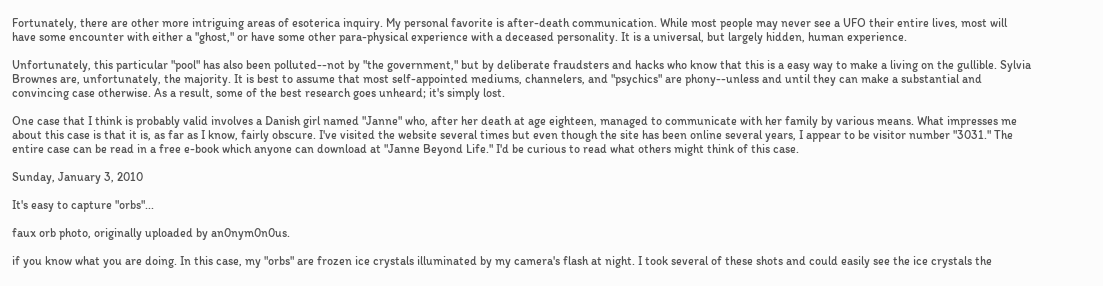Fortunately, there are other more intriguing areas of esoterica inquiry. My personal favorite is after-death communication. While most people may never see a UFO their entire lives, most will have some encounter with either a "ghost," or have some other para-physical experience with a deceased personality. It is a universal, but largely hidden, human experience.

Unfortunately, this particular "pool" has also been polluted--not by "the government," but by deliberate fraudsters and hacks who know that this is a easy way to make a living on the gullible. Sylvia Brownes are, unfortunately, the majority. It is best to assume that most self-appointed mediums, channelers, and "psychics" are phony--unless and until they can make a substantial and convincing case otherwise. As a result, some of the best research goes unheard; it's simply lost.

One case that I think is probably valid involves a Danish girl named "Janne" who, after her death at age eighteen, managed to communicate with her family by various means. What impresses me about this case is that it is, as far as I know, fairly obscure. I've visited the website several times but even though the site has been online several years, I appear to be visitor number "3031." The entire case can be read in a free e-book which anyone can download at "Janne Beyond Life." I'd be curious to read what others might think of this case.

Sunday, January 3, 2010

It's easy to capture "orbs"...

faux orb photo, originally uploaded by an0nym0n0us.

if you know what you are doing. In this case, my "orbs" are frozen ice crystals illuminated by my camera's flash at night. I took several of these shots and could easily see the ice crystals the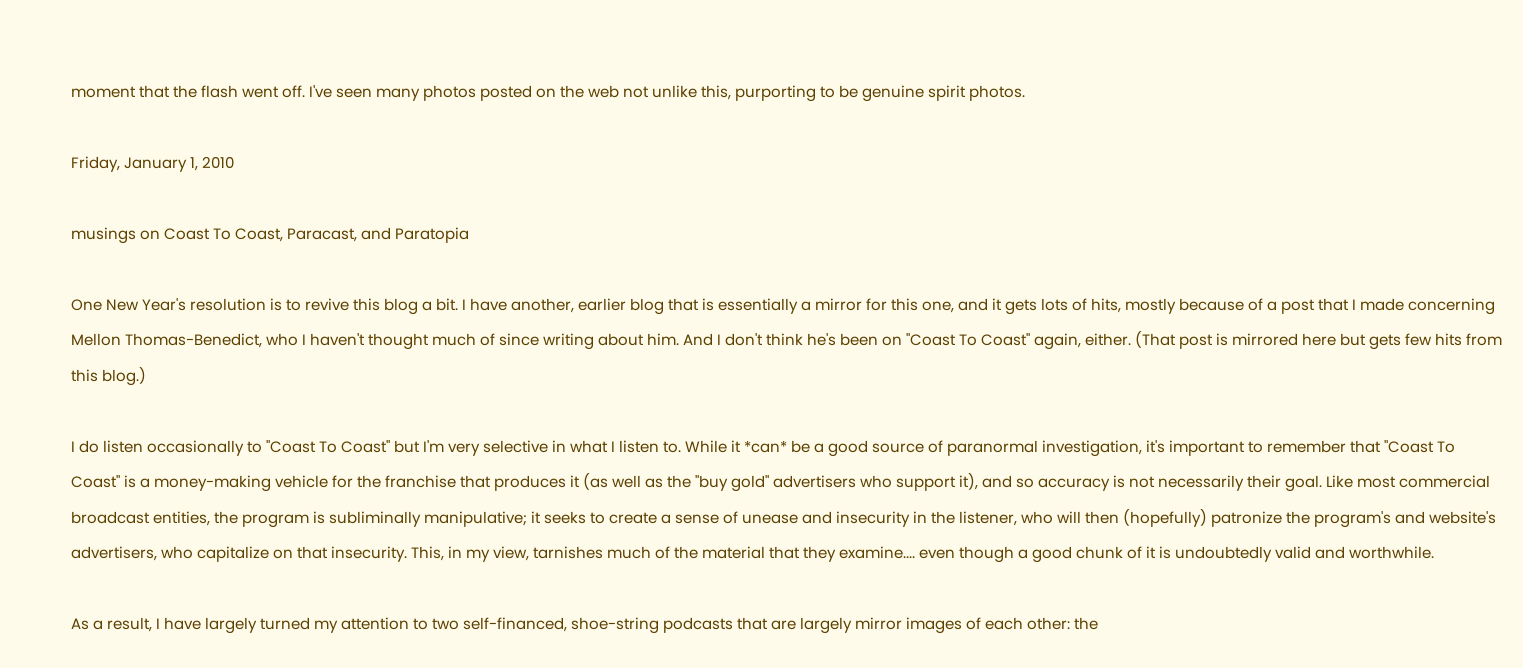moment that the flash went off. I've seen many photos posted on the web not unlike this, purporting to be genuine spirit photos.

Friday, January 1, 2010

musings on Coast To Coast, Paracast, and Paratopia

One New Year's resolution is to revive this blog a bit. I have another, earlier blog that is essentially a mirror for this one, and it gets lots of hits, mostly because of a post that I made concerning Mellon Thomas-Benedict, who I haven't thought much of since writing about him. And I don't think he's been on "Coast To Coast" again, either. (That post is mirrored here but gets few hits from this blog.)

I do listen occasionally to "Coast To Coast" but I'm very selective in what I listen to. While it *can* be a good source of paranormal investigation, it's important to remember that "Coast To Coast" is a money-making vehicle for the franchise that produces it (as well as the "buy gold" advertisers who support it), and so accuracy is not necessarily their goal. Like most commercial broadcast entities, the program is subliminally manipulative; it seeks to create a sense of unease and insecurity in the listener, who will then (hopefully) patronize the program's and website's advertisers, who capitalize on that insecurity. This, in my view, tarnishes much of the material that they examine.... even though a good chunk of it is undoubtedly valid and worthwhile.

As a result, I have largely turned my attention to two self-financed, shoe-string podcasts that are largely mirror images of each other: the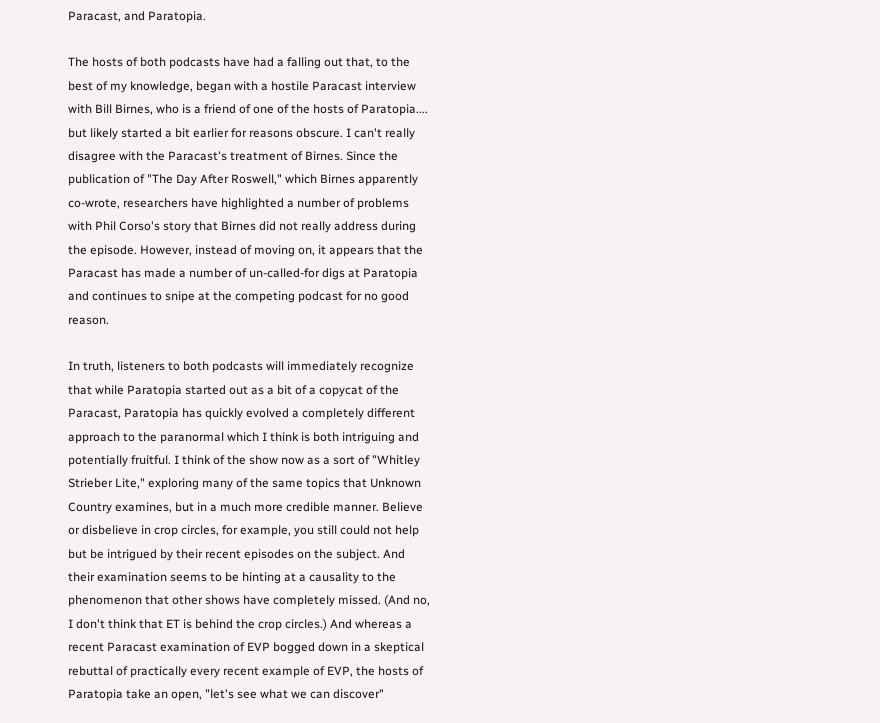Paracast, and Paratopia.

The hosts of both podcasts have had a falling out that, to the best of my knowledge, began with a hostile Paracast interview with Bill Birnes, who is a friend of one of the hosts of Paratopia.... but likely started a bit earlier for reasons obscure. I can't really disagree with the Paracast's treatment of Birnes. Since the publication of "The Day After Roswell," which Birnes apparently co-wrote, researchers have highlighted a number of problems with Phil Corso's story that Birnes did not really address during the episode. However, instead of moving on, it appears that the Paracast has made a number of un-called-for digs at Paratopia and continues to snipe at the competing podcast for no good reason.

In truth, listeners to both podcasts will immediately recognize that while Paratopia started out as a bit of a copycat of the Paracast, Paratopia has quickly evolved a completely different approach to the paranormal which I think is both intriguing and potentially fruitful. I think of the show now as a sort of "Whitley Strieber Lite," exploring many of the same topics that Unknown Country examines, but in a much more credible manner. Believe or disbelieve in crop circles, for example, you still could not help but be intrigued by their recent episodes on the subject. And their examination seems to be hinting at a causality to the phenomenon that other shows have completely missed. (And no, I don't think that ET is behind the crop circles.) And whereas a recent Paracast examination of EVP bogged down in a skeptical rebuttal of practically every recent example of EVP, the hosts of Paratopia take an open, "let's see what we can discover"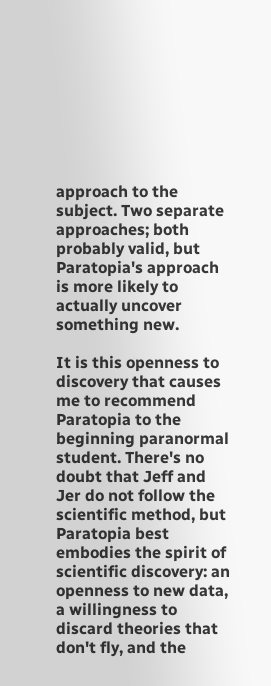approach to the subject. Two separate approaches; both probably valid, but Paratopia's approach is more likely to actually uncover something new.

It is this openness to discovery that causes me to recommend Paratopia to the beginning paranormal student. There's no doubt that Jeff and Jer do not follow the scientific method, but Paratopia best embodies the spirit of scientific discovery: an openness to new data, a willingness to discard theories that don't fly, and the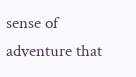sense of adventure that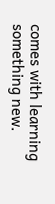comes with learning something new.